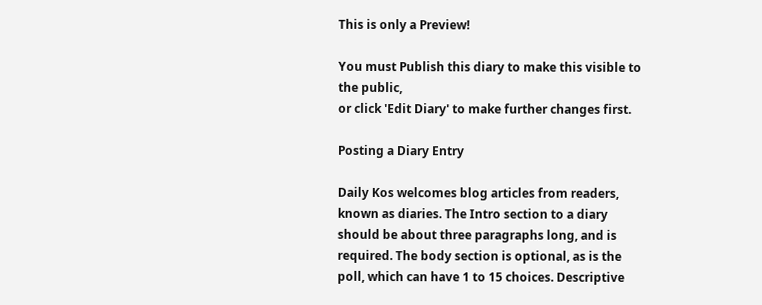This is only a Preview!

You must Publish this diary to make this visible to the public,
or click 'Edit Diary' to make further changes first.

Posting a Diary Entry

Daily Kos welcomes blog articles from readers, known as diaries. The Intro section to a diary should be about three paragraphs long, and is required. The body section is optional, as is the poll, which can have 1 to 15 choices. Descriptive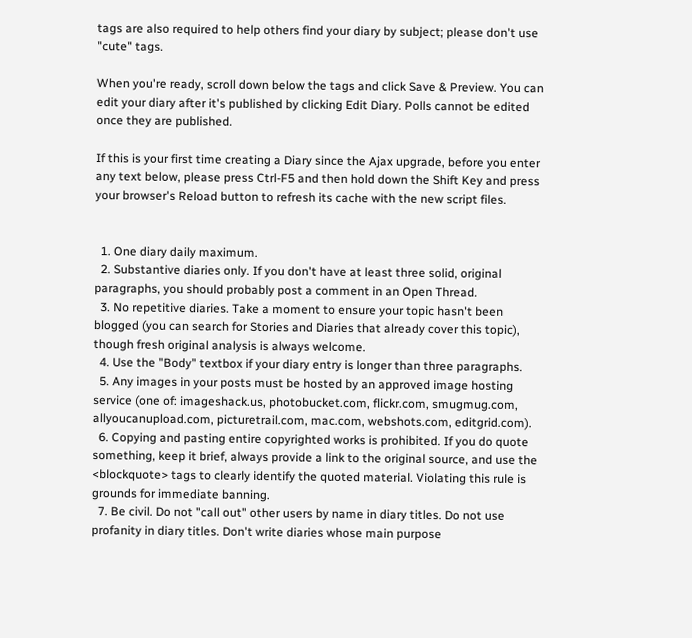tags are also required to help others find your diary by subject; please don't use "cute" tags.

When you're ready, scroll down below the tags and click Save & Preview. You can edit your diary after it's published by clicking Edit Diary. Polls cannot be edited once they are published.

If this is your first time creating a Diary since the Ajax upgrade, before you enter any text below, please press Ctrl-F5 and then hold down the Shift Key and press your browser's Reload button to refresh its cache with the new script files.


  1. One diary daily maximum.
  2. Substantive diaries only. If you don't have at least three solid, original paragraphs, you should probably post a comment in an Open Thread.
  3. No repetitive diaries. Take a moment to ensure your topic hasn't been blogged (you can search for Stories and Diaries that already cover this topic), though fresh original analysis is always welcome.
  4. Use the "Body" textbox if your diary entry is longer than three paragraphs.
  5. Any images in your posts must be hosted by an approved image hosting service (one of: imageshack.us, photobucket.com, flickr.com, smugmug.com, allyoucanupload.com, picturetrail.com, mac.com, webshots.com, editgrid.com).
  6. Copying and pasting entire copyrighted works is prohibited. If you do quote something, keep it brief, always provide a link to the original source, and use the <blockquote> tags to clearly identify the quoted material. Violating this rule is grounds for immediate banning.
  7. Be civil. Do not "call out" other users by name in diary titles. Do not use profanity in diary titles. Don't write diaries whose main purpose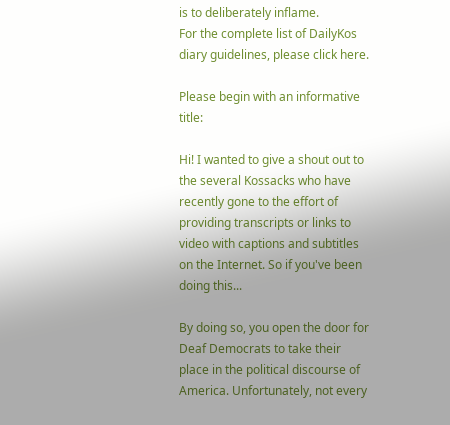is to deliberately inflame.
For the complete list of DailyKos diary guidelines, please click here.

Please begin with an informative title:

Hi! I wanted to give a shout out to the several Kossacks who have recently gone to the effort of providing transcripts or links to video with captions and subtitles on the Internet. So if you've been doing this...

By doing so, you open the door for Deaf Democrats to take their place in the political discourse of America. Unfortunately, not every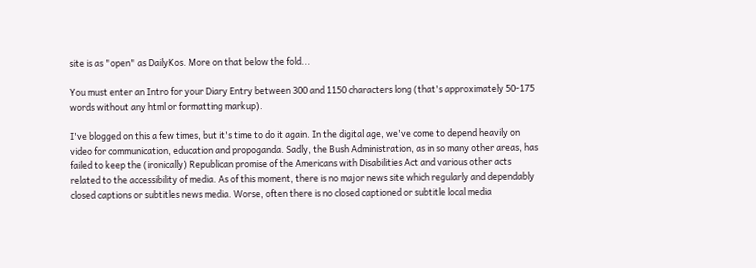site is as "open" as DailyKos. More on that below the fold...

You must enter an Intro for your Diary Entry between 300 and 1150 characters long (that's approximately 50-175 words without any html or formatting markup).

I've blogged on this a few times, but it's time to do it again. In the digital age, we've come to depend heavily on video for communication, education and propoganda. Sadly, the Bush Administration, as in so many other areas, has failed to keep the (ironically) Republican promise of the Americans with Disabilities Act and various other acts related to the accessibility of media. As of this moment, there is no major news site which regularly and dependably closed captions or subtitles news media. Worse, often there is no closed captioned or subtitle local media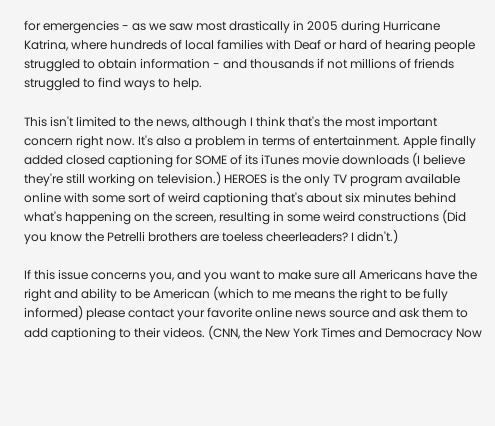for emergencies - as we saw most drastically in 2005 during Hurricane Katrina, where hundreds of local families with Deaf or hard of hearing people struggled to obtain information - and thousands if not millions of friends struggled to find ways to help.

This isn't limited to the news, although I think that's the most important concern right now. It's also a problem in terms of entertainment. Apple finally added closed captioning for SOME of its iTunes movie downloads (I believe they're still working on television.) HEROES is the only TV program available online with some sort of weird captioning that's about six minutes behind what's happening on the screen, resulting in some weird constructions (Did you know the Petrelli brothers are toeless cheerleaders? I didn't.)

If this issue concerns you, and you want to make sure all Americans have the right and ability to be American (which to me means the right to be fully informed) please contact your favorite online news source and ask them to add captioning to their videos. (CNN, the New York Times and Democracy Now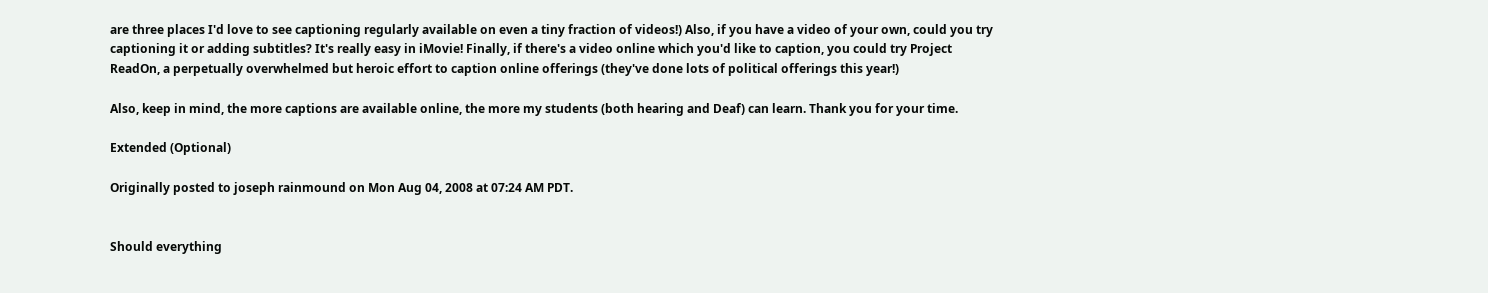are three places I'd love to see captioning regularly available on even a tiny fraction of videos!) Also, if you have a video of your own, could you try captioning it or adding subtitles? It's really easy in iMovie! Finally, if there's a video online which you'd like to caption, you could try Project ReadOn, a perpetually overwhelmed but heroic effort to caption online offerings (they've done lots of political offerings this year!)

Also, keep in mind, the more captions are available online, the more my students (both hearing and Deaf) can learn. Thank you for your time.

Extended (Optional)

Originally posted to joseph rainmound on Mon Aug 04, 2008 at 07:24 AM PDT.


Should everything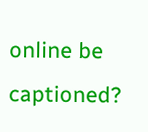online be captioned?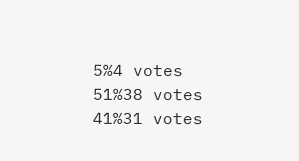5%4 votes
51%38 votes
41%31 votes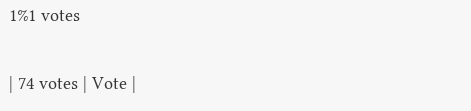1%1 votes

| 74 votes | Vote |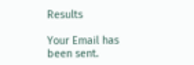Results

Your Email has been sent.